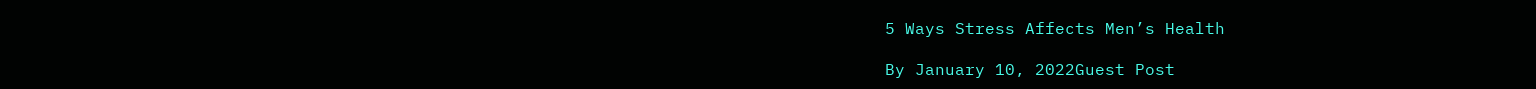5 Ways Stress Affects Men’s Health

By January 10, 2022Guest Post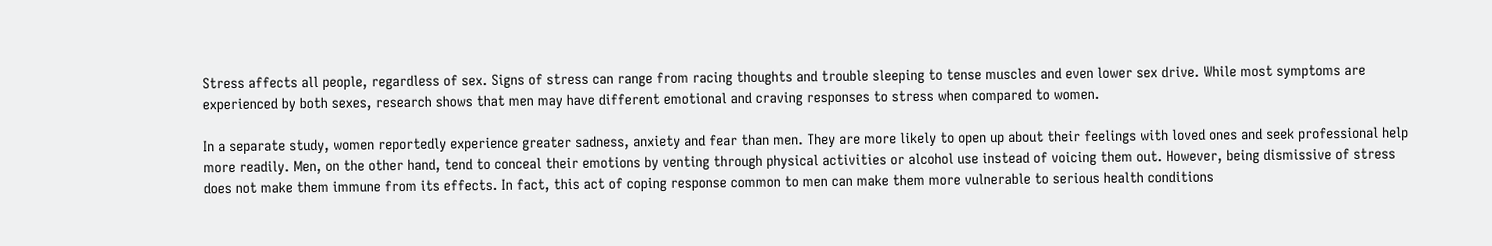Stress affects all people, regardless of sex. Signs of stress can range from racing thoughts and trouble sleeping to tense muscles and even lower sex drive. While most symptoms are experienced by both sexes, research shows that men may have different emotional and craving responses to stress when compared to women.

In a separate study, women reportedly experience greater sadness, anxiety and fear than men. They are more likely to open up about their feelings with loved ones and seek professional help more readily. Men, on the other hand, tend to conceal their emotions by venting through physical activities or alcohol use instead of voicing them out. However, being dismissive of stress does not make them immune from its effects. In fact, this act of coping response common to men can make them more vulnerable to serious health conditions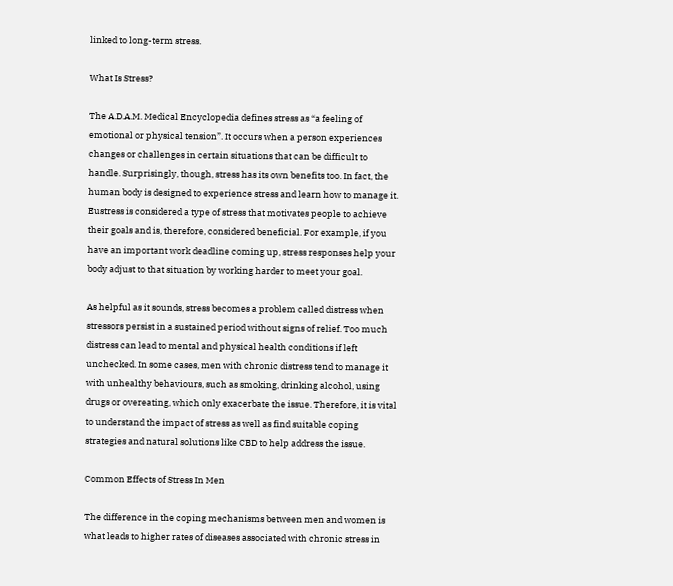linked to long-term stress.

What Is Stress?

The A.D.A.M. Medical Encyclopedia defines stress as “a feeling of emotional or physical tension”. It occurs when a person experiences changes or challenges in certain situations that can be difficult to handle. Surprisingly, though, stress has its own benefits too. In fact, the human body is designed to experience stress and learn how to manage it. Eustress is considered a type of stress that motivates people to achieve their goals and is, therefore, considered beneficial. For example, if you have an important work deadline coming up, stress responses help your body adjust to that situation by working harder to meet your goal.

As helpful as it sounds, stress becomes a problem called distress when stressors persist in a sustained period without signs of relief. Too much distress can lead to mental and physical health conditions if left unchecked. In some cases, men with chronic distress tend to manage it with unhealthy behaviours, such as smoking, drinking alcohol, using drugs or overeating, which only exacerbate the issue. Therefore, it is vital to understand the impact of stress as well as find suitable coping strategies and natural solutions like CBD to help address the issue.

Common Effects of Stress In Men

The difference in the coping mechanisms between men and women is what leads to higher rates of diseases associated with chronic stress in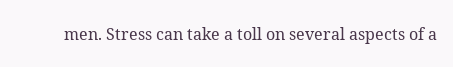men. Stress can take a toll on several aspects of a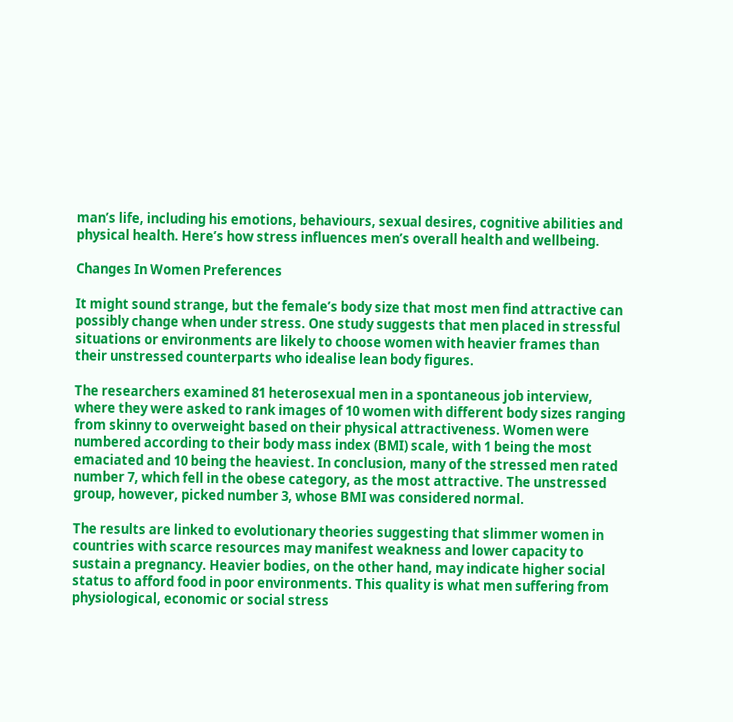man’s life, including his emotions, behaviours, sexual desires, cognitive abilities and physical health. Here’s how stress influences men’s overall health and wellbeing.

Changes In Women Preferences

It might sound strange, but the female’s body size that most men find attractive can possibly change when under stress. One study suggests that men placed in stressful situations or environments are likely to choose women with heavier frames than their unstressed counterparts who idealise lean body figures.

The researchers examined 81 heterosexual men in a spontaneous job interview, where they were asked to rank images of 10 women with different body sizes ranging from skinny to overweight based on their physical attractiveness. Women were numbered according to their body mass index (BMI) scale, with 1 being the most emaciated and 10 being the heaviest. In conclusion, many of the stressed men rated number 7, which fell in the obese category, as the most attractive. The unstressed group, however, picked number 3, whose BMI was considered normal.

The results are linked to evolutionary theories suggesting that slimmer women in countries with scarce resources may manifest weakness and lower capacity to sustain a pregnancy. Heavier bodies, on the other hand, may indicate higher social status to afford food in poor environments. This quality is what men suffering from physiological, economic or social stress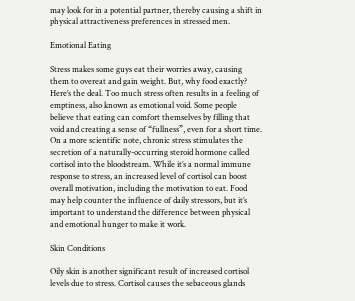may look for in a potential partner, thereby causing a shift in physical attractiveness preferences in stressed men.

Emotional Eating

Stress makes some guys eat their worries away, causing them to overeat and gain weight. But, why food exactly? Here’s the deal. Too much stress often results in a feeling of emptiness, also known as emotional void. Some people believe that eating can comfort themselves by filling that void and creating a sense of “fullness”, even for a short time. On a more scientific note, chronic stress stimulates the secretion of a naturally-occurring steroid hormone called cortisol into the bloodstream. While it’s a normal immune response to stress, an increased level of cortisol can boost overall motivation, including the motivation to eat. Food may help counter the influence of daily stressors, but it’s important to understand the difference between physical and emotional hunger to make it work.

Skin Conditions

Oily skin is another significant result of increased cortisol levels due to stress. Cortisol causes the sebaceous glands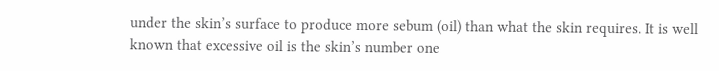under the skin’s surface to produce more sebum (oil) than what the skin requires. It is well known that excessive oil is the skin’s number one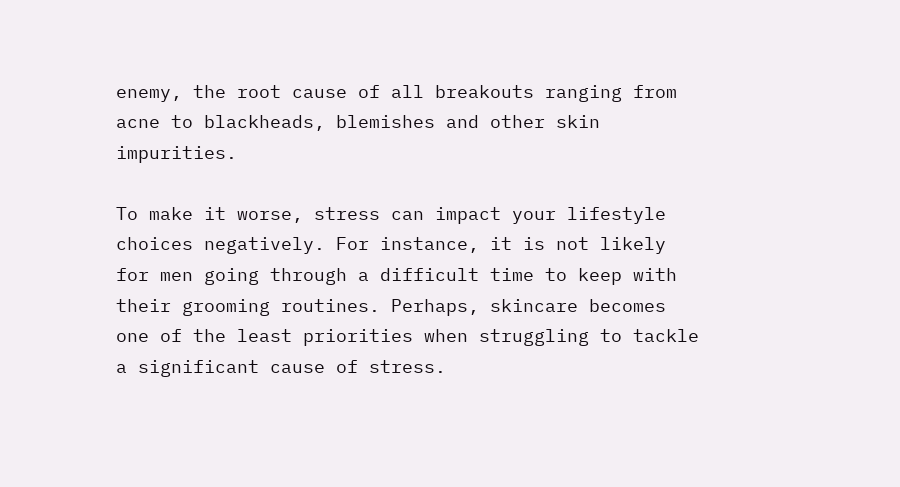enemy, the root cause of all breakouts ranging from acne to blackheads, blemishes and other skin impurities.

To make it worse, stress can impact your lifestyle choices negatively. For instance, it is not likely for men going through a difficult time to keep with their grooming routines. Perhaps, skincare becomes one of the least priorities when struggling to tackle a significant cause of stress.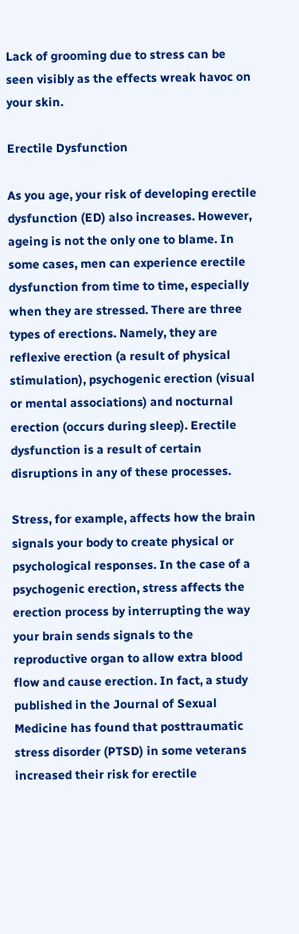Lack of grooming due to stress can be seen visibly as the effects wreak havoc on your skin.

Erectile Dysfunction

As you age, your risk of developing erectile dysfunction (ED) also increases. However, ageing is not the only one to blame. In some cases, men can experience erectile dysfunction from time to time, especially when they are stressed. There are three types of erections. Namely, they are reflexive erection (a result of physical stimulation), psychogenic erection (visual or mental associations) and nocturnal erection (occurs during sleep). Erectile dysfunction is a result of certain disruptions in any of these processes.

Stress, for example, affects how the brain signals your body to create physical or psychological responses. In the case of a psychogenic erection, stress affects the erection process by interrupting the way your brain sends signals to the reproductive organ to allow extra blood flow and cause erection. In fact, a study published in the Journal of Sexual Medicine has found that posttraumatic stress disorder (PTSD) in some veterans increased their risk for erectile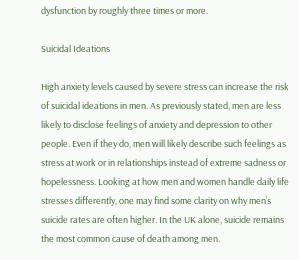dysfunction by roughly three times or more.

Suicidal Ideations

High anxiety levels caused by severe stress can increase the risk of suicidal ideations in men. As previously stated, men are less likely to disclose feelings of anxiety and depression to other people. Even if they do, men will likely describe such feelings as stress at work or in relationships instead of extreme sadness or hopelessness. Looking at how men and women handle daily life stresses differently, one may find some clarity on why men’s suicide rates are often higher. In the UK alone, suicide remains the most common cause of death among men.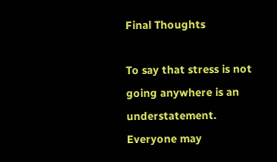Final Thoughts

To say that stress is not going anywhere is an understatement. Everyone may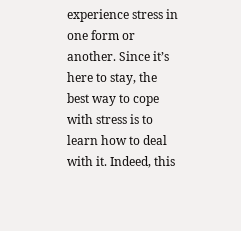experience stress in one form or another. Since it’s here to stay, the best way to cope with stress is to learn how to deal with it. Indeed, this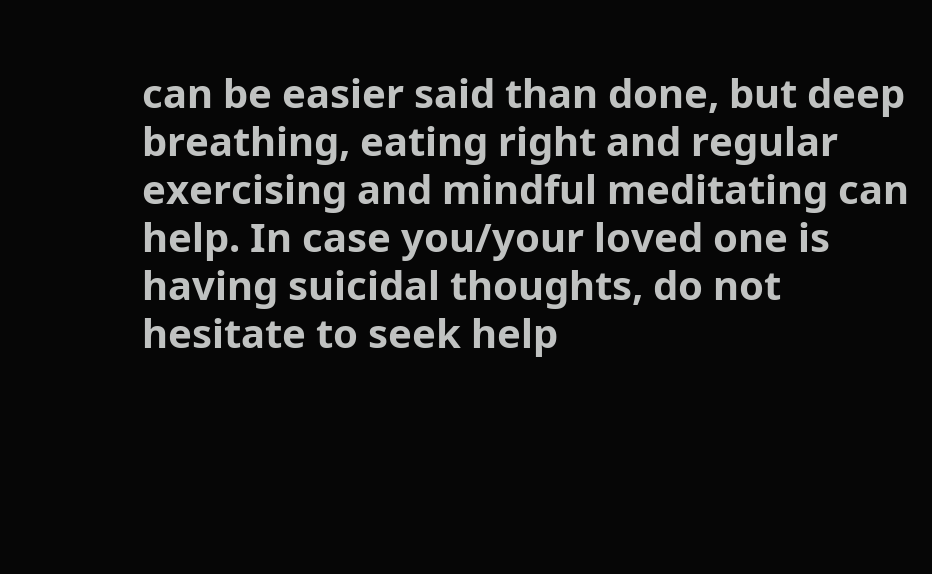can be easier said than done, but deep breathing, eating right and regular exercising and mindful meditating can help. In case you/your loved one is having suicidal thoughts, do not hesitate to seek help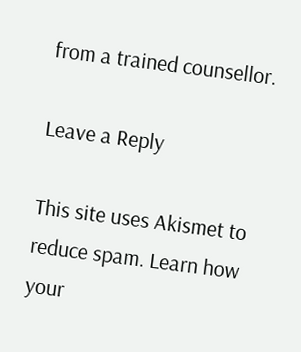from a trained counsellor.

Leave a Reply

This site uses Akismet to reduce spam. Learn how your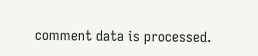comment data is processed.